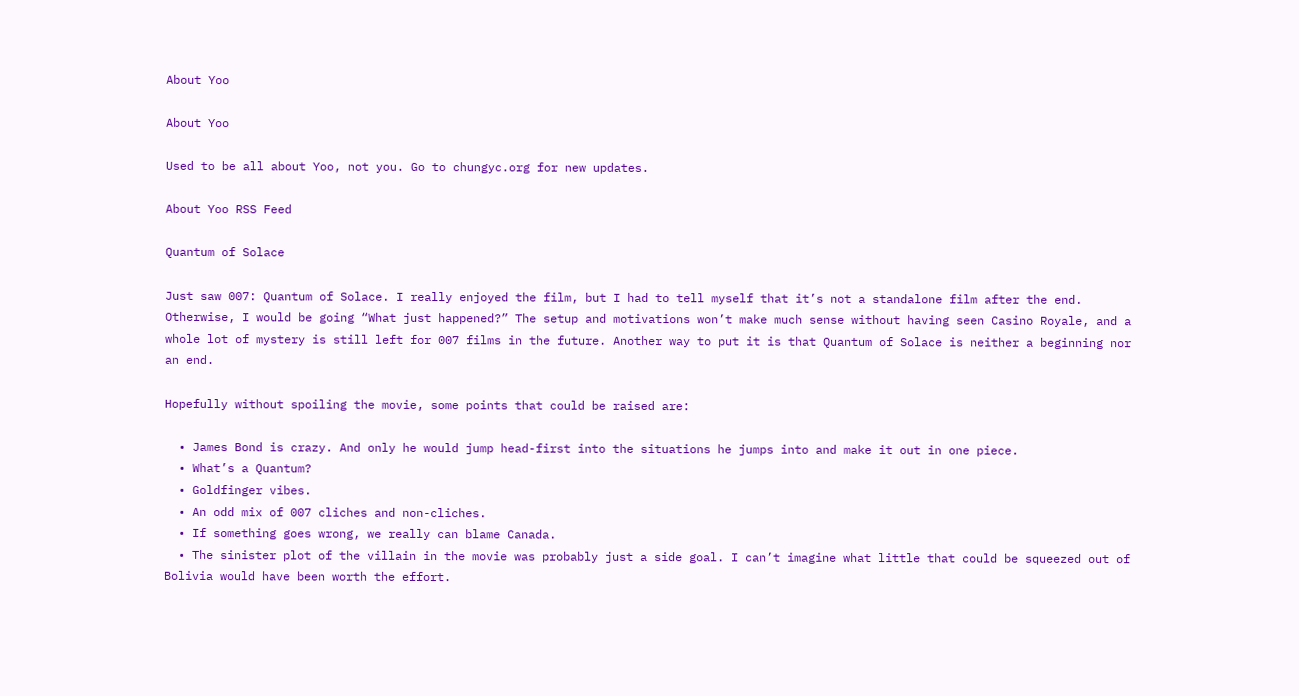About Yoo

About Yoo

Used to be all about Yoo, not you. Go to chungyc.org for new updates.

About Yoo RSS Feed

Quantum of Solace

Just saw 007: Quantum of Solace. I really enjoyed the film, but I had to tell myself that it’s not a standalone film after the end. Otherwise, I would be going “What just happened?” The setup and motivations won’t make much sense without having seen Casino Royale, and a whole lot of mystery is still left for 007 films in the future. Another way to put it is that Quantum of Solace is neither a beginning nor an end.

Hopefully without spoiling the movie, some points that could be raised are:

  • James Bond is crazy. And only he would jump head-first into the situations he jumps into and make it out in one piece.
  • What’s a Quantum?
  • Goldfinger vibes.
  • An odd mix of 007 cliches and non-cliches.
  • If something goes wrong, we really can blame Canada.
  • The sinister plot of the villain in the movie was probably just a side goal. I can’t imagine what little that could be squeezed out of Bolivia would have been worth the effort.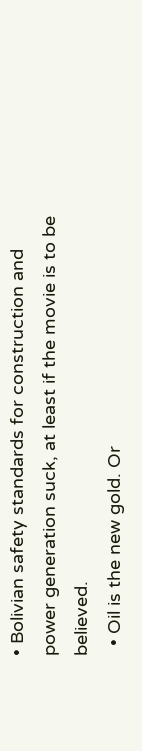• Bolivian safety standards for construction and power generation suck, at least if the movie is to be believed.
  • Oil is the new gold. Or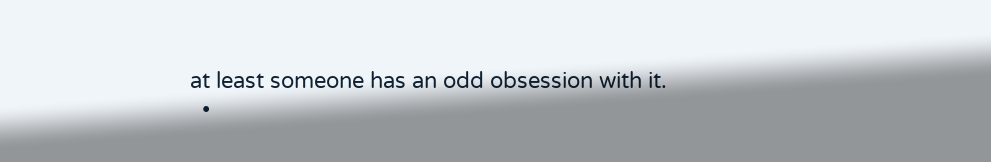at least someone has an odd obsession with it.
  •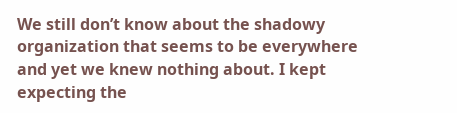We still don’t know about the shadowy organization that seems to be everywhere and yet we knew nothing about. I kept expecting the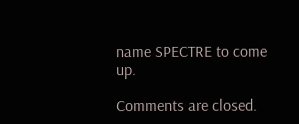name SPECTRE to come up.

Comments are closed.